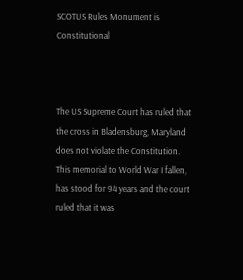SCOTUS Rules Monument is Constitutional



The US Supreme Court has ruled that the cross in Bladensburg, Maryland does not violate the Constitution.  This memorial to World War I fallen, has stood for 94 years and the court ruled that it was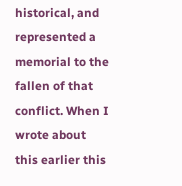historical, and represented a memorial to the fallen of that conflict. When I wrote about this earlier this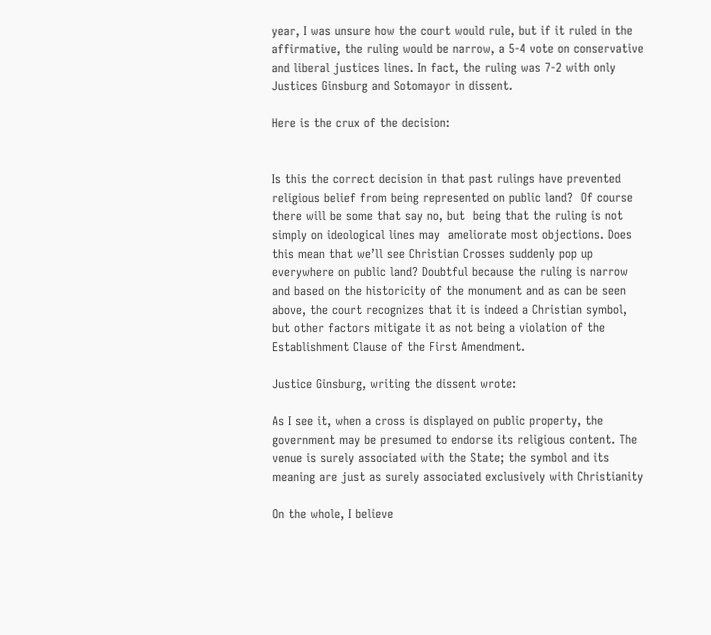year, I was unsure how the court would rule, but if it ruled in the affirmative, the ruling would be narrow, a 5-4 vote on conservative and liberal justices lines. In fact, the ruling was 7-2 with only Justices Ginsburg and Sotomayor in dissent.

Here is the crux of the decision:


Is this the correct decision in that past rulings have prevented religious belief from being represented on public land?  Of course there will be some that say no, but  being that the ruling is not simply on ideological lines may  ameliorate most objections. Does this mean that we’ll see Christian Crosses suddenly pop up everywhere on public land? Doubtful because the ruling is narrow and based on the historicity of the monument and as can be seen above, the court recognizes that it is indeed a Christian symbol, but other factors mitigate it as not being a violation of the Establishment Clause of the First Amendment.

Justice Ginsburg, writing the dissent wrote:

As I see it, when a cross is displayed on public property, the government may be presumed to endorse its religious content. The venue is surely associated with the State; the symbol and its meaning are just as surely associated exclusively with Christianity

On the whole, I believe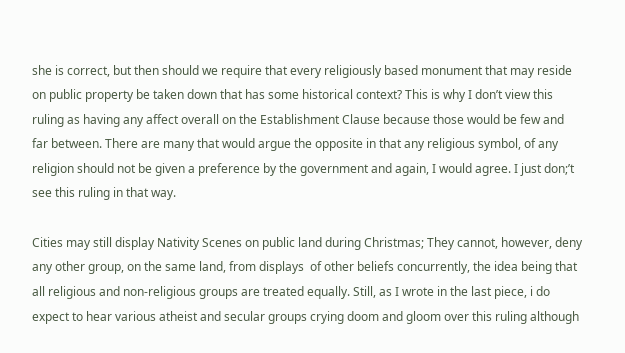she is correct, but then should we require that every religiously based monument that may reside on public property be taken down that has some historical context? This is why I don’t view this ruling as having any affect overall on the Establishment Clause because those would be few and far between. There are many that would argue the opposite in that any religious symbol, of any religion should not be given a preference by the government and again, I would agree. I just don;’t see this ruling in that way.

Cities may still display Nativity Scenes on public land during Christmas; They cannot, however, deny any other group, on the same land, from displays  of other beliefs concurrently, the idea being that all religious and non-religious groups are treated equally. Still, as I wrote in the last piece, i do expect to hear various atheist and secular groups crying doom and gloom over this ruling although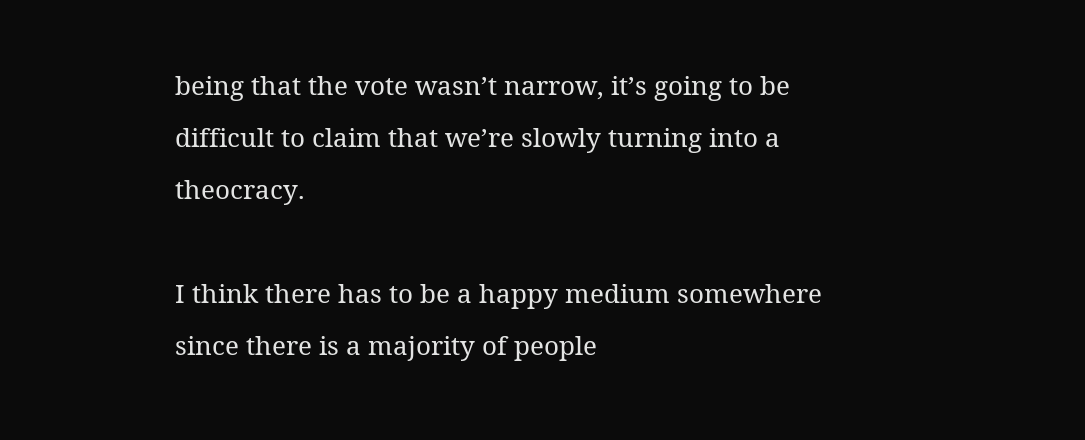being that the vote wasn’t narrow, it’s going to be difficult to claim that we’re slowly turning into a theocracy.

I think there has to be a happy medium somewhere since there is a majority of people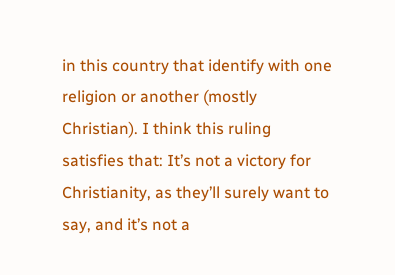in this country that identify with one religion or another (mostly Christian). I think this ruling satisfies that: It’s not a victory for Christianity, as they’ll surely want to say, and it’s not a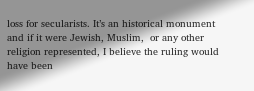loss for secularists. It’s an historical monument and if it were Jewish, Muslim,  or any other religion represented, I believe the ruling would have been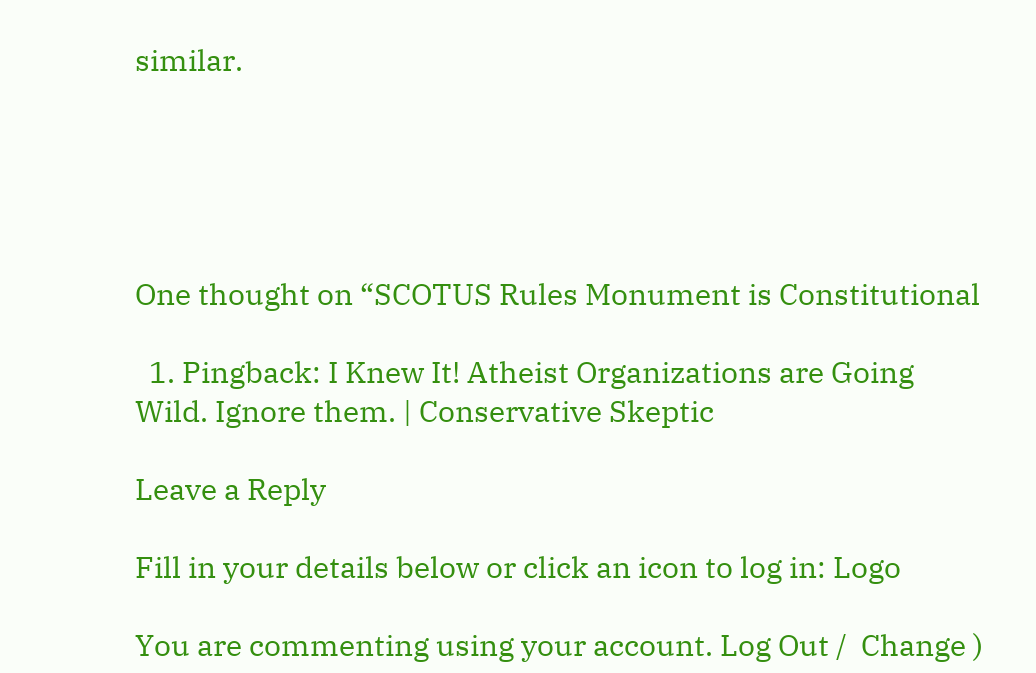similar.





One thought on “SCOTUS Rules Monument is Constitutional

  1. Pingback: I Knew It! Atheist Organizations are Going Wild. Ignore them. | Conservative Skeptic

Leave a Reply

Fill in your details below or click an icon to log in: Logo

You are commenting using your account. Log Out /  Change )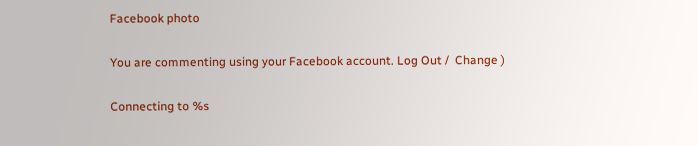Facebook photo

You are commenting using your Facebook account. Log Out /  Change )

Connecting to %s